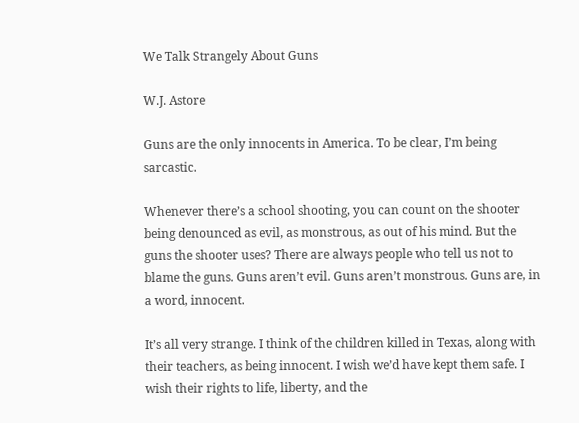We Talk Strangely About Guns

W.J. Astore

Guns are the only innocents in America. To be clear, I’m being sarcastic.

Whenever there’s a school shooting, you can count on the shooter being denounced as evil, as monstrous, as out of his mind. But the guns the shooter uses? There are always people who tell us not to blame the guns. Guns aren’t evil. Guns aren’t monstrous. Guns are, in a word, innocent.

It’s all very strange. I think of the children killed in Texas, along with their teachers, as being innocent. I wish we’d have kept them safe. I wish their rights to life, liberty, and the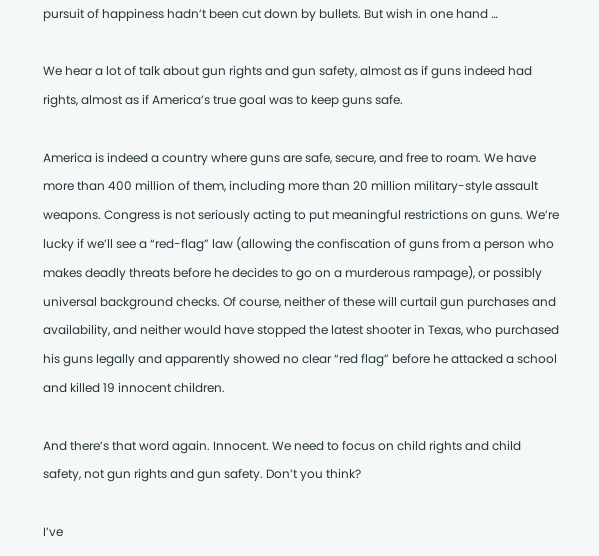pursuit of happiness hadn’t been cut down by bullets. But wish in one hand …

We hear a lot of talk about gun rights and gun safety, almost as if guns indeed had rights, almost as if America’s true goal was to keep guns safe.

America is indeed a country where guns are safe, secure, and free to roam. We have more than 400 million of them, including more than 20 million military-style assault weapons. Congress is not seriously acting to put meaningful restrictions on guns. We’re lucky if we’ll see a “red-flag” law (allowing the confiscation of guns from a person who makes deadly threats before he decides to go on a murderous rampage), or possibly universal background checks. Of course, neither of these will curtail gun purchases and availability, and neither would have stopped the latest shooter in Texas, who purchased his guns legally and apparently showed no clear “red flag” before he attacked a school and killed 19 innocent children.

And there’s that word again. Innocent. We need to focus on child rights and child safety, not gun rights and gun safety. Don’t you think?

I’ve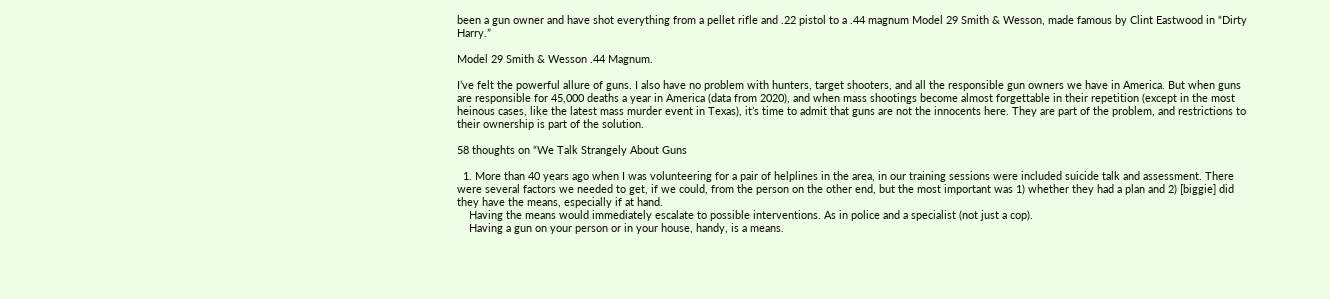been a gun owner and have shot everything from a pellet rifle and .22 pistol to a .44 magnum Model 29 Smith & Wesson, made famous by Clint Eastwood in “Dirty Harry.”

Model 29 Smith & Wesson .44 Magnum.

I’ve felt the powerful allure of guns. I also have no problem with hunters, target shooters, and all the responsible gun owners we have in America. But when guns are responsible for 45,000 deaths a year in America (data from 2020), and when mass shootings become almost forgettable in their repetition (except in the most heinous cases, like the latest mass murder event in Texas), it’s time to admit that guns are not the innocents here. They are part of the problem, and restrictions to their ownership is part of the solution.

58 thoughts on “We Talk Strangely About Guns

  1. More than 40 years ago when I was volunteering for a pair of helplines in the area, in our training sessions were included suicide talk and assessment. There were several factors we needed to get, if we could, from the person on the other end, but the most important was 1) whether they had a plan and 2) [biggie] did they have the means, especially if at hand.
    Having the means would immediately escalate to possible interventions. As in police and a specialist (not just a cop).
    Having a gun on your person or in your house, handy, is a means.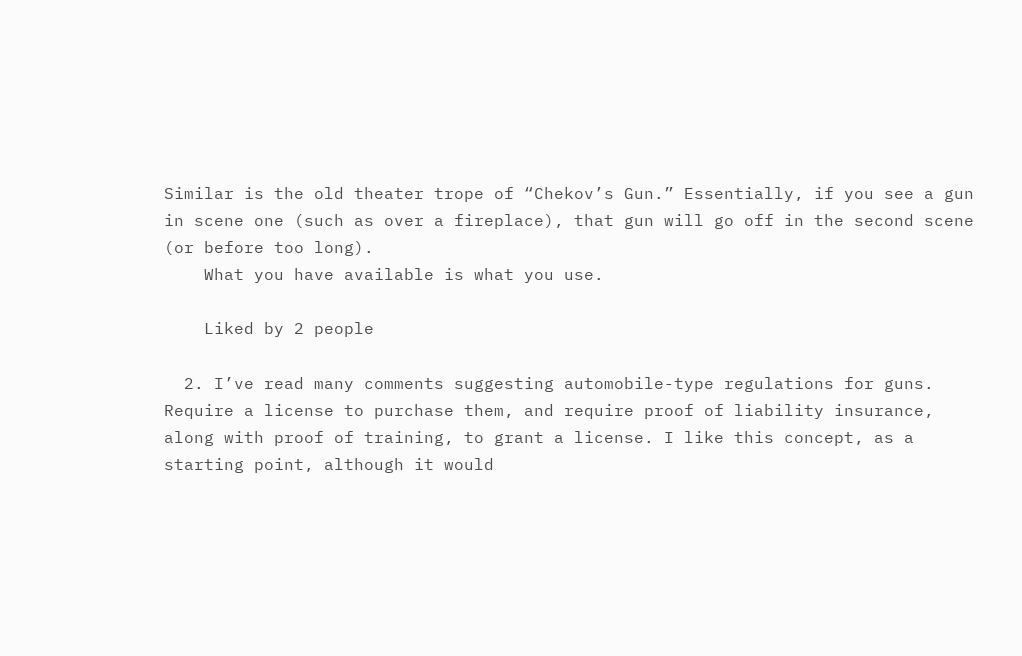Similar is the old theater trope of “Chekov’s Gun.” Essentially, if you see a gun in scene one (such as over a fireplace), that gun will go off in the second scene (or before too long).
    What you have available is what you use.

    Liked by 2 people

  2. I’ve read many comments suggesting automobile-type regulations for guns. Require a license to purchase them, and require proof of liability insurance, along with proof of training, to grant a license. I like this concept, as a starting point, although it would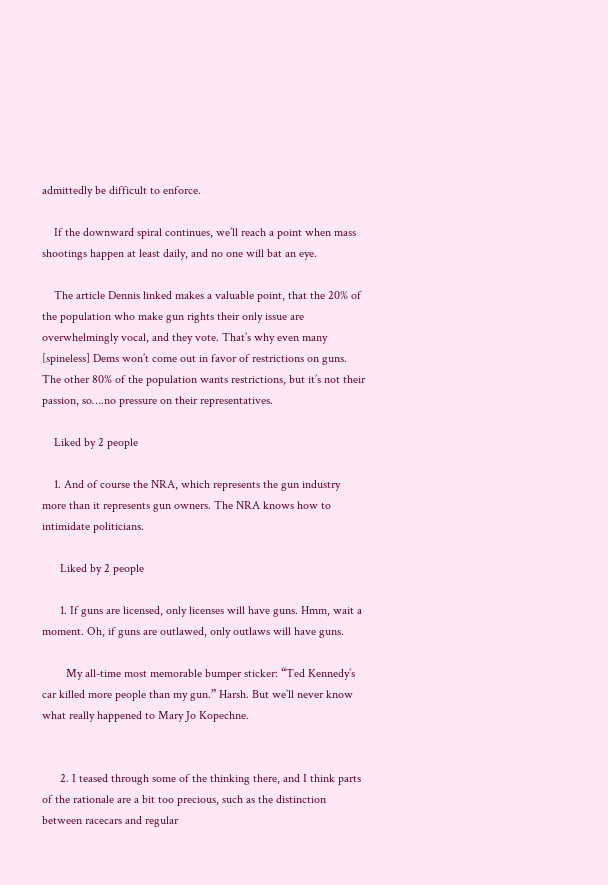admittedly be difficult to enforce.

    If the downward spiral continues, we’ll reach a point when mass shootings happen at least daily, and no one will bat an eye.

    The article Dennis linked makes a valuable point, that the 20% of the population who make gun rights their only issue are overwhelmingly vocal, and they vote. That’s why even many [spineless] Dems won’t come out in favor of restrictions on guns. The other 80% of the population wants restrictions, but it’s not their passion, so….no pressure on their representatives.

    Liked by 2 people

    1. And of course the NRA, which represents the gun industry more than it represents gun owners. The NRA knows how to intimidate politicians.

      Liked by 2 people

      1. If guns are licensed, only licenses will have guns. Hmm, wait a moment. Oh, if guns are outlawed, only outlaws will have guns.

        My all-time most memorable bumper sticker: “Ted Kennedy’s car killed more people than my gun.” Harsh. But we’ll never know what really happened to Mary Jo Kopechne.


      2. I teased through some of the thinking there, and I think parts of the rationale are a bit too precious, such as the distinction between racecars and regular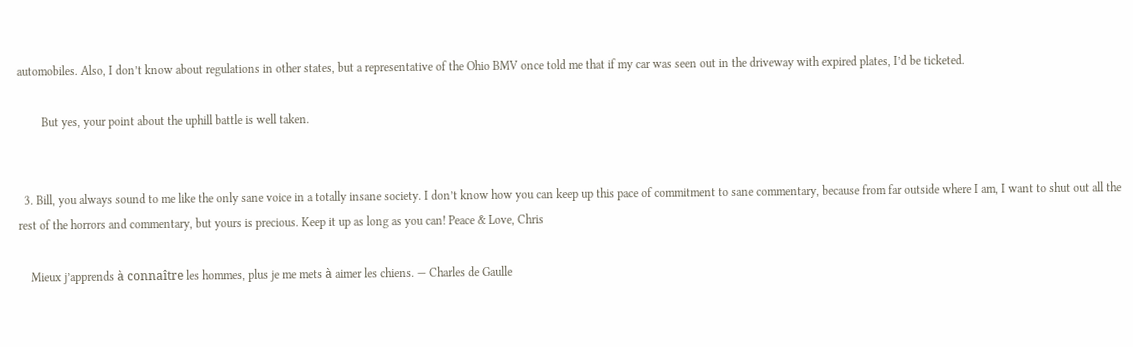automobiles. Also, I don’t know about regulations in other states, but a representative of the Ohio BMV once told me that if my car was seen out in the driveway with expired plates, I’d be ticketed.

        But yes, your point about the uphill battle is well taken.


  3. Bill, you always sound to me like the only sane voice in a totally insane society. I don’t know how you can keep up this pace of commitment to sane commentary, because from far outside where I am, I want to shut out all the rest of the horrors and commentary, but yours is precious. Keep it up as long as you can! Peace & Love, Chris

    Mieux j’apprends à connaître les hommes, plus je me mets à aimer les chiens. — Charles de Gaulle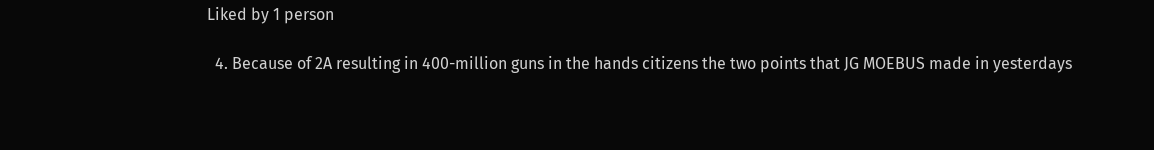Liked by 1 person

  4. Because of 2A resulting in 400-million guns in the hands citizens the two points that JG MOEBUS made in yesterdays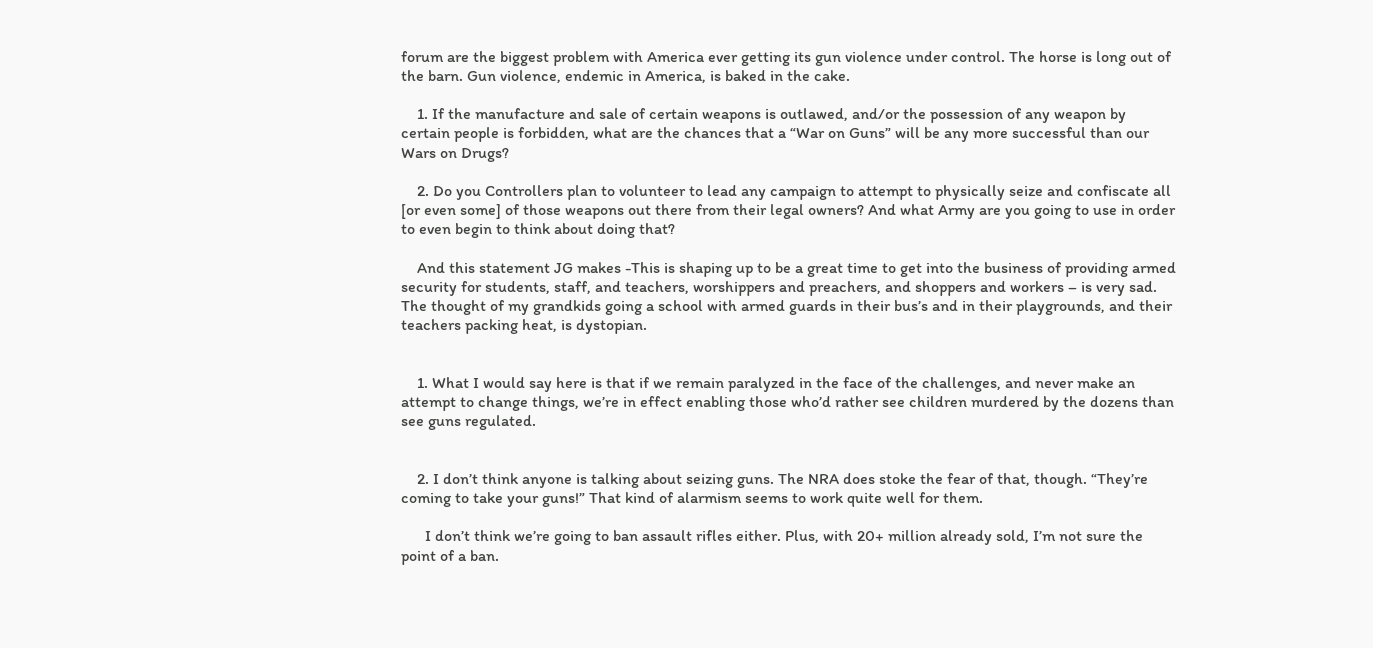forum are the biggest problem with America ever getting its gun violence under control. The horse is long out of the barn. Gun violence, endemic in America, is baked in the cake.

    1. If the manufacture and sale of certain weapons is outlawed, and/or the possession of any weapon by certain people is forbidden, what are the chances that a “War on Guns” will be any more successful than our Wars on Drugs?

    2. Do you Controllers plan to volunteer to lead any campaign to attempt to physically seize and confiscate all [or even some] of those weapons out there from their legal owners? And what Army are you going to use in order to even begin to think about doing that?

    And this statement JG makes -This is shaping up to be a great time to get into the business of providing armed security for students, staff, and teachers, worshippers and preachers, and shoppers and workers – is very sad. The thought of my grandkids going a school with armed guards in their bus’s and in their playgrounds, and their teachers packing heat, is dystopian.


    1. What I would say here is that if we remain paralyzed in the face of the challenges, and never make an attempt to change things, we’re in effect enabling those who’d rather see children murdered by the dozens than see guns regulated.


    2. I don’t think anyone is talking about seizing guns. The NRA does stoke the fear of that, though. “They’re coming to take your guns!” That kind of alarmism seems to work quite well for them.

      I don’t think we’re going to ban assault rifles either. Plus, with 20+ million already sold, I’m not sure the point of a ban.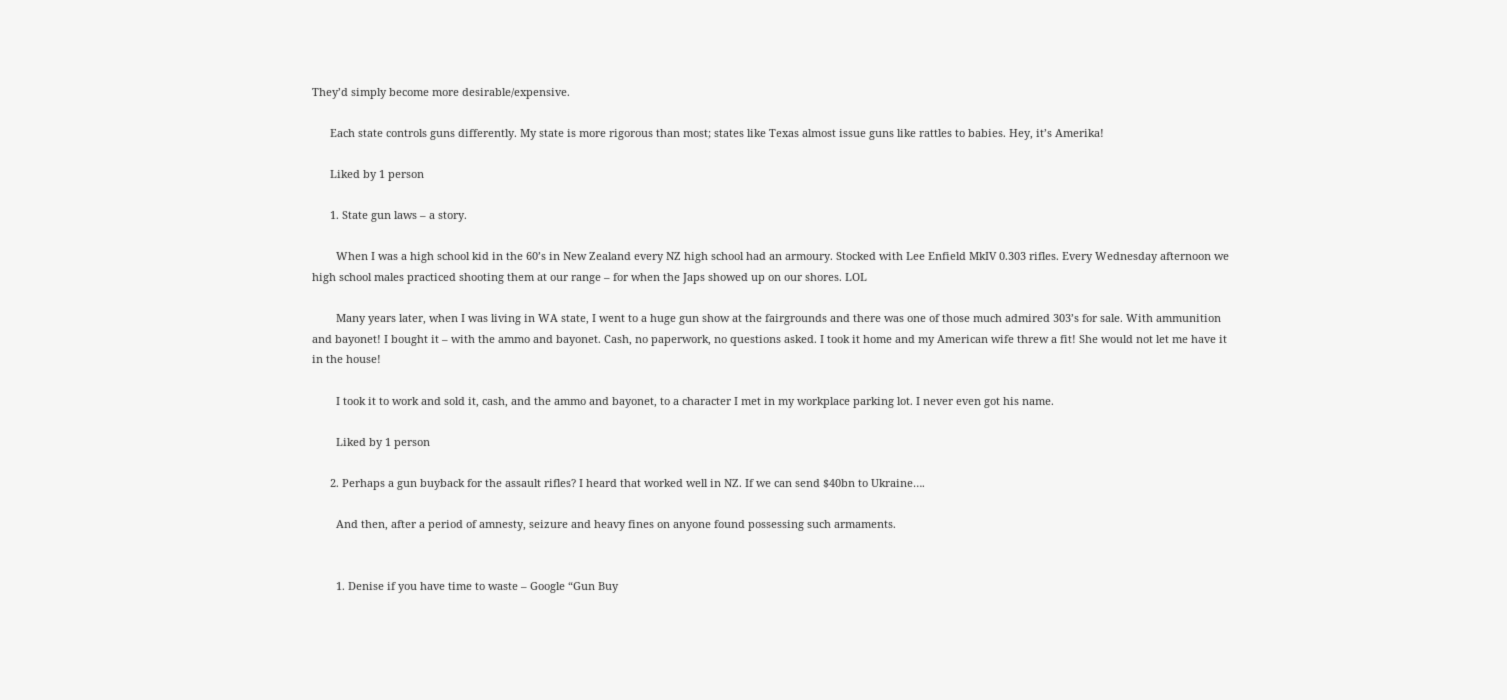They’d simply become more desirable/expensive.

      Each state controls guns differently. My state is more rigorous than most; states like Texas almost issue guns like rattles to babies. Hey, it’s Amerika!

      Liked by 1 person

      1. State gun laws – a story.

        When I was a high school kid in the 60’s in New Zealand every NZ high school had an armoury. Stocked with Lee Enfield MkIV 0.303 rifles. Every Wednesday afternoon we high school males practiced shooting them at our range – for when the Japs showed up on our shores. LOL

        Many years later, when I was living in WA state, I went to a huge gun show at the fairgrounds and there was one of those much admired 303’s for sale. With ammunition and bayonet! I bought it – with the ammo and bayonet. Cash, no paperwork, no questions asked. I took it home and my American wife threw a fit! She would not let me have it in the house!

        I took it to work and sold it, cash, and the ammo and bayonet, to a character I met in my workplace parking lot. I never even got his name.

        Liked by 1 person

      2. Perhaps a gun buyback for the assault rifles? I heard that worked well in NZ. If we can send $40bn to Ukraine….

        And then, after a period of amnesty, seizure and heavy fines on anyone found possessing such armaments.


        1. Denise if you have time to waste – Google “Gun Buy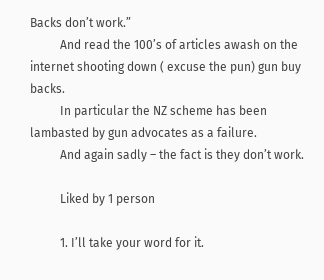Backs don’t work.”
          And read the 100’s of articles awash on the internet shooting down ( excuse the pun) gun buy backs.
          In particular the NZ scheme has been lambasted by gun advocates as a failure.
          And again sadly – the fact is they don’t work.

          Liked by 1 person

          1. I’ll take your word for it.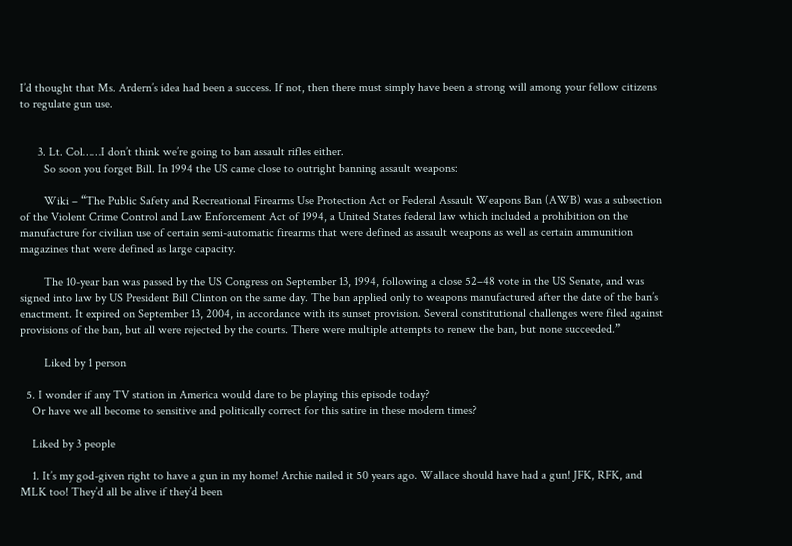I’d thought that Ms. Ardern’s idea had been a success. If not, then there must simply have been a strong will among your fellow citizens to regulate gun use.


      3. Lt. Col……I don’t think we’re going to ban assault rifles either.
        So soon you forget Bill. In 1994 the US came close to outright banning assault weapons:

        Wiki – “The Public Safety and Recreational Firearms Use Protection Act or Federal Assault Weapons Ban (AWB) was a subsection of the Violent Crime Control and Law Enforcement Act of 1994, a United States federal law which included a prohibition on the manufacture for civilian use of certain semi-automatic firearms that were defined as assault weapons as well as certain ammunition magazines that were defined as large capacity.

        The 10-year ban was passed by the US Congress on September 13, 1994, following a close 52–48 vote in the US Senate, and was signed into law by US President Bill Clinton on the same day. The ban applied only to weapons manufactured after the date of the ban’s enactment. It expired on September 13, 2004, in accordance with its sunset provision. Several constitutional challenges were filed against provisions of the ban, but all were rejected by the courts. There were multiple attempts to renew the ban, but none succeeded.”

        Liked by 1 person

  5. I wonder if any TV station in America would dare to be playing this episode today?
    Or have we all become to sensitive and politically correct for this satire in these modern times?

    Liked by 3 people

    1. It’s my god-given right to have a gun in my home! Archie nailed it 50 years ago. Wallace should have had a gun! JFK, RFK, and MLK too! They’d all be alive if they’d been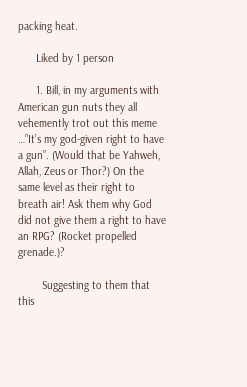packing heat.

      Liked by 1 person

      1. Bill, in my arguments with American gun nuts they all vehemently trot out this meme …”It’s my god-given right to have a gun”. (Would that be Yahweh, Allah, Zeus or Thor?) On the same level as their right to breath air! Ask them why God did not give them a right to have an RPG? (Rocket propelled grenade.)?

        Suggesting to them that this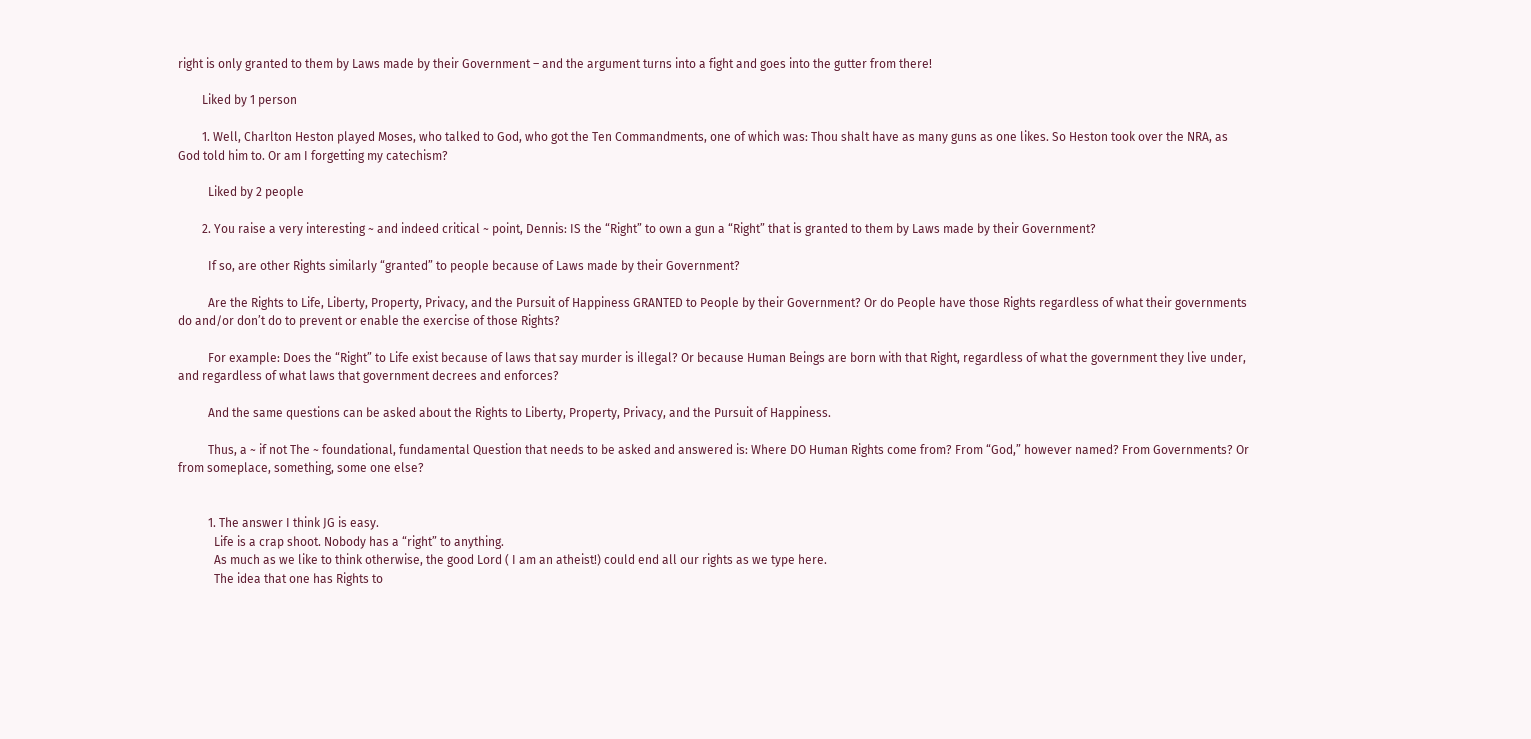right is only granted to them by Laws made by their Government – and the argument turns into a fight and goes into the gutter from there!

        Liked by 1 person

        1. Well, Charlton Heston played Moses, who talked to God, who got the Ten Commandments, one of which was: Thou shalt have as many guns as one likes. So Heston took over the NRA, as God told him to. Or am I forgetting my catechism?

          Liked by 2 people

        2. You raise a very interesting ~ and indeed critical ~ point, Dennis: IS the “Right” to own a gun a “Right” that is granted to them by Laws made by their Government?

          If so, are other Rights similarly “granted” to people because of Laws made by their Government?

          Are the Rights to Life, Liberty, Property, Privacy, and the Pursuit of Happiness GRANTED to People by their Government? Or do People have those Rights regardless of what their governments do and/or don’t do to prevent or enable the exercise of those Rights?

          For example: Does the “Right” to Life exist because of laws that say murder is illegal? Or because Human Beings are born with that Right, regardless of what the government they live under, and regardless of what laws that government decrees and enforces?

          And the same questions can be asked about the Rights to Liberty, Property, Privacy, and the Pursuit of Happiness.

          Thus, a ~ if not The ~ foundational, fundamental Question that needs to be asked and answered is: Where DO Human Rights come from? From “God,” however named? From Governments? Or from someplace, something, some one else?


          1. The answer I think JG is easy.
            Life is a crap shoot. Nobody has a “right” to anything.
            As much as we like to think otherwise, the good Lord ( I am an atheist!) could end all our rights as we type here.
            The idea that one has Rights to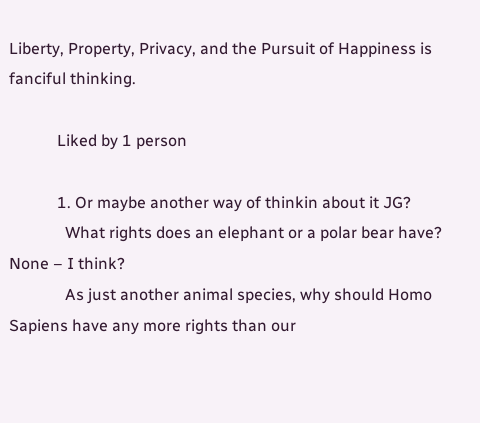Liberty, Property, Privacy, and the Pursuit of Happiness is fanciful thinking.

            Liked by 1 person

            1. Or maybe another way of thinkin about it JG?
              What rights does an elephant or a polar bear have? None – I think?
              As just another animal species, why should Homo Sapiens have any more rights than our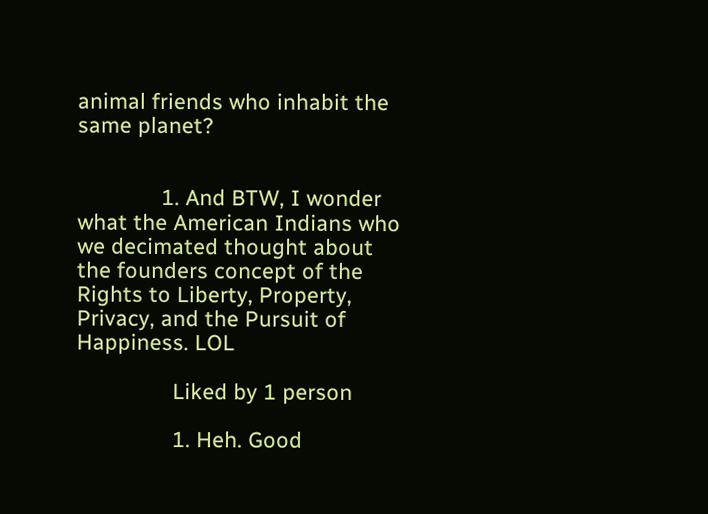animal friends who inhabit the same planet?


              1. And BTW, I wonder what the American Indians who we decimated thought about the founders concept of the Rights to Liberty, Property, Privacy, and the Pursuit of Happiness. LOL

                Liked by 1 person

                1. Heh. Good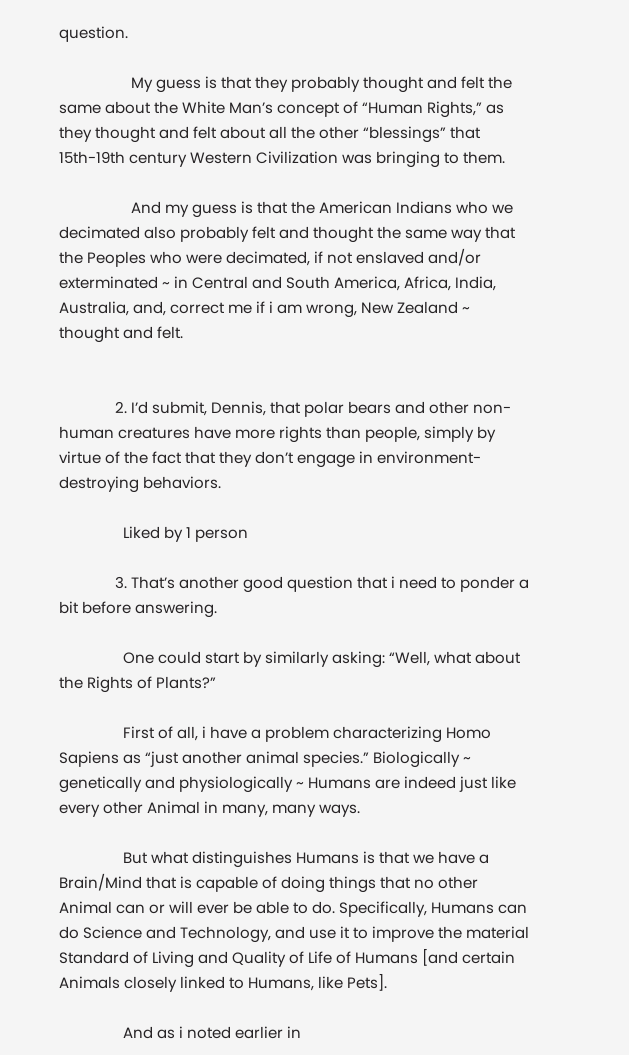question.

                  My guess is that they probably thought and felt the same about the White Man’s concept of “Human Rights,” as they thought and felt about all the other “blessings” that 15th-19th century Western Civilization was bringing to them.

                  And my guess is that the American Indians who we decimated also probably felt and thought the same way that the Peoples who were decimated, if not enslaved and/or exterminated ~ in Central and South America, Africa, India, Australia, and, correct me if i am wrong, New Zealand ~ thought and felt.


              2. I’d submit, Dennis, that polar bears and other non-human creatures have more rights than people, simply by virtue of the fact that they don’t engage in environment-destroying behaviors.

                Liked by 1 person

              3. That’s another good question that i need to ponder a bit before answering.

                One could start by similarly asking: “Well, what about the Rights of Plants?”

                First of all, i have a problem characterizing Homo Sapiens as “just another animal species.” Biologically ~ genetically and physiologically ~ Humans are indeed just like every other Animal in many, many ways.

                But what distinguishes Humans is that we have a Brain/Mind that is capable of doing things that no other Animal can or will ever be able to do. Specifically, Humans can do Science and Technology, and use it to improve the material Standard of Living and Quality of Life of Humans [and certain Animals closely linked to Humans, like Pets].

                And as i noted earlier in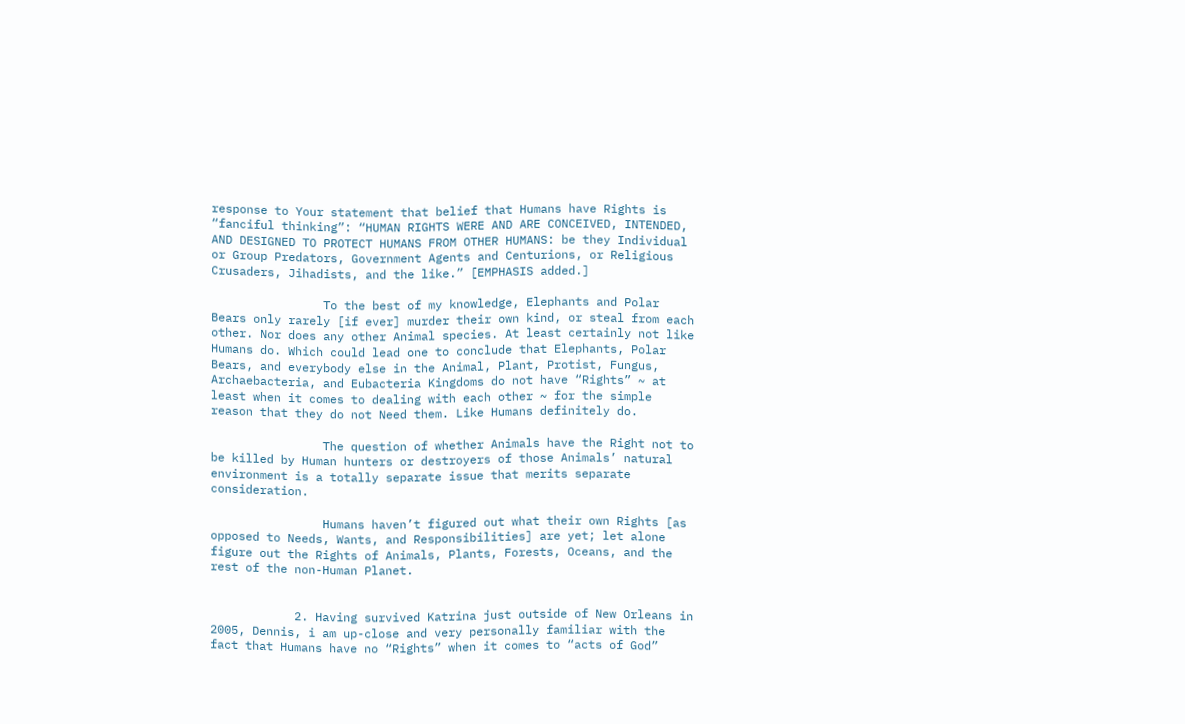response to Your statement that belief that Humans have Rights is “fanciful thinking”: “HUMAN RIGHTS WERE AND ARE CONCEIVED, INTENDED, AND DESIGNED TO PROTECT HUMANS FROM OTHER HUMANS: be they Individual or Group Predators, Government Agents and Centurions, or Religious Crusaders, Jihadists, and the like.” [EMPHASIS added.]

                To the best of my knowledge, Elephants and Polar Bears only rarely [if ever] murder their own kind, or steal from each other. Nor does any other Animal species. At least certainly not like Humans do. Which could lead one to conclude that Elephants, Polar Bears, and everybody else in the Animal, Plant, Protist, Fungus, Archaebacteria, and Eubacteria Kingdoms do not have “Rights” ~ at least when it comes to dealing with each other ~ for the simple reason that they do not Need them. Like Humans definitely do.

                The question of whether Animals have the Right not to be killed by Human hunters or destroyers of those Animals’ natural environment is a totally separate issue that merits separate consideration.

                Humans haven’t figured out what their own Rights [as opposed to Needs, Wants, and Responsibilities] are yet; let alone figure out the Rights of Animals, Plants, Forests, Oceans, and the rest of the non-Human Planet.


            2. Having survived Katrina just outside of New Orleans in 2005, Dennis, i am up-close and very personally familiar with the fact that Humans have no “Rights” when it comes to “acts of God”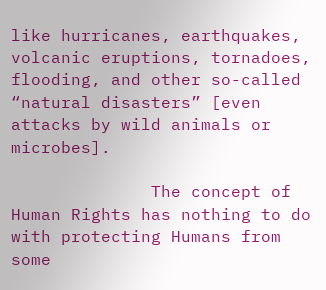like hurricanes, earthquakes, volcanic eruptions, tornadoes, flooding, and other so-called “natural disasters” [even attacks by wild animals or microbes].

              The concept of Human Rights has nothing to do with protecting Humans from some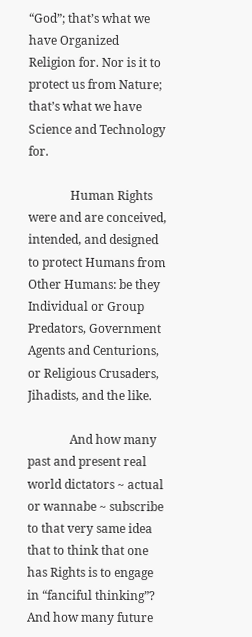“God”; that’s what we have Organized Religion for. Nor is it to protect us from Nature; that’s what we have Science and Technology for.

              Human Rights were and are conceived, intended, and designed to protect Humans from Other Humans: be they Individual or Group Predators, Government Agents and Centurions, or Religious Crusaders, Jihadists, and the like.

              And how many past and present real world dictators ~ actual or wannabe ~ subscribe to that very same idea that to think that one has Rights is to engage in “fanciful thinking”? And how many future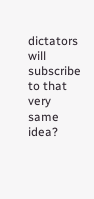dictators will subscribe to that very same idea?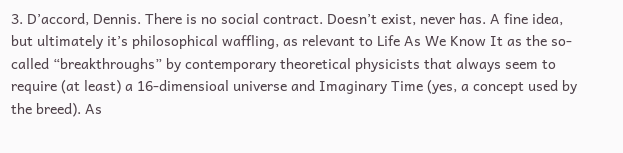3. D’accord, Dennis. There is no social contract. Doesn’t exist, never has. A fine idea, but ultimately it’s philosophical waffling, as relevant to Life As We Know It as the so-called “breakthroughs” by contemporary theoretical physicists that always seem to require (at least) a 16-dimensioal universe and Imaginary Time (yes, a concept used by the breed). As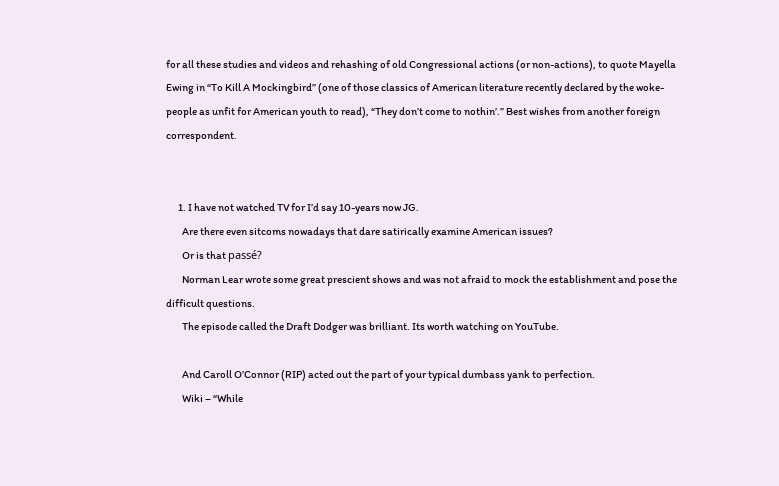for all these studies and videos and rehashing of old Congressional actions (or non-actions), to quote Mayella Ewing in “To Kill A Mockingbird” (one of those classics of American literature recently declared by the woke-people as unfit for American youth to read), “They don’t come to nothin’.” Best wishes from another foreign correspondent.


      1. I have not watched TV for I’d say 10-years now JG.
        Are there even sitcoms nowadays that dare satirically examine American issues?
        Or is that passé?
        Norman Lear wrote some great prescient shows and was not afraid to mock the establishment and pose the difficult questions.
        The episode called the Draft Dodger was brilliant. Its worth watching on YouTube.

        And Caroll O’Connor (RIP) acted out the part of your typical dumbass yank to perfection.
        Wiki – “While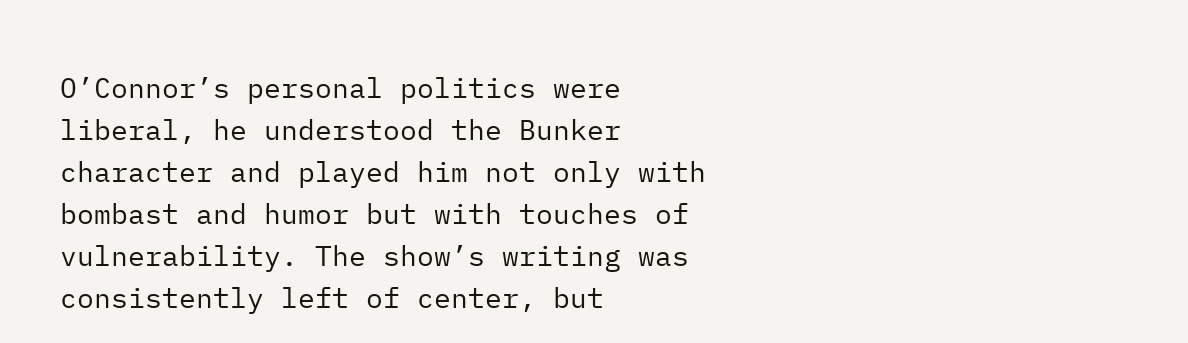O’Connor’s personal politics were liberal, he understood the Bunker character and played him not only with bombast and humor but with touches of vulnerability. The show’s writing was consistently left of center, but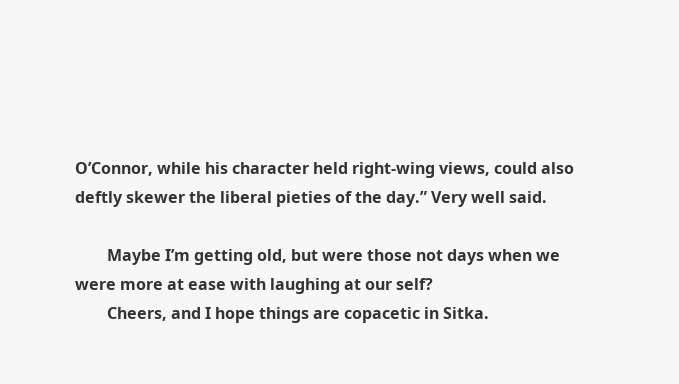O’Connor, while his character held right-wing views, could also deftly skewer the liberal pieties of the day.” Very well said.

        Maybe I’m getting old, but were those not days when we were more at ease with laughing at our self?
        Cheers, and I hope things are copacetic in Sitka.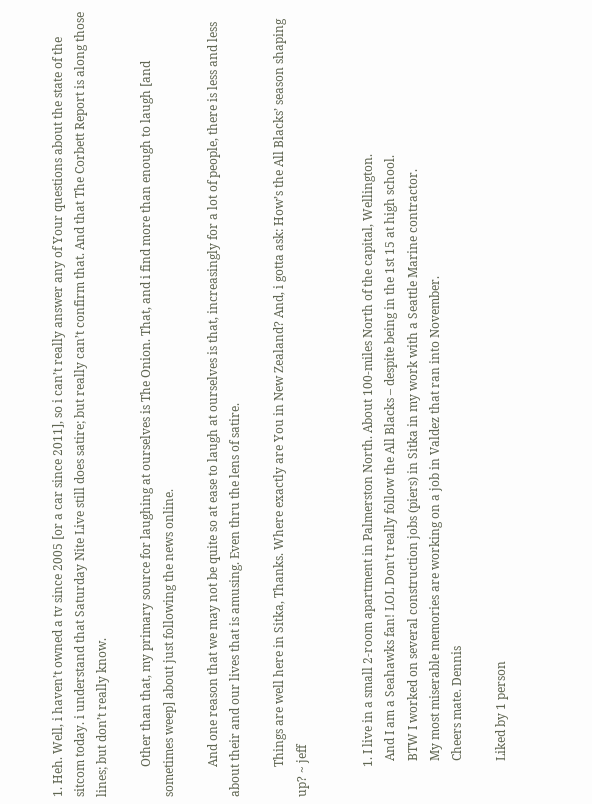1. Heh. Well, i haven’t owned a tv since 2005 [or a car since 2011], so i can’t really answer any of Your questions about the state of the sitcom today. i understand that Saturday Nite Live still does satire; but really can’t confirm that. And that The Corbett Report is along those lines; but don’t really know.

          Other than that, my primary source for laughing at ourselves is The Onion. That, and i find more than enough to laugh [and sometimes weep] about just following the news online.

          And one reason that we may not be quite so at ease to laugh at ourselves is that, increasingly for a lot of people, there is less and less about their and our lives that is amusing. Even thru the lens of satire.

          Things are well here in Sitka, Thanks. Where exactly are You in New Zealand? And, i gotta ask: How’s the All Blacks’ season shaping up? ~ jeff


          1. I live in a small 2-room apartment in Palmerston North. About 100-miles North of the capital, Wellington.
            And I am a Seahawks fan! LOL Don’t really follow the All Blacks – despite being in the 1st 15 at high school.
            BTW I worked on several construction jobs (piers) in Sitka in my work with a Seattle Marine contractor.
            My most miserable memories are working on a job in Valdez that ran into November.
            Cheers mate. Dennis

            Liked by 1 person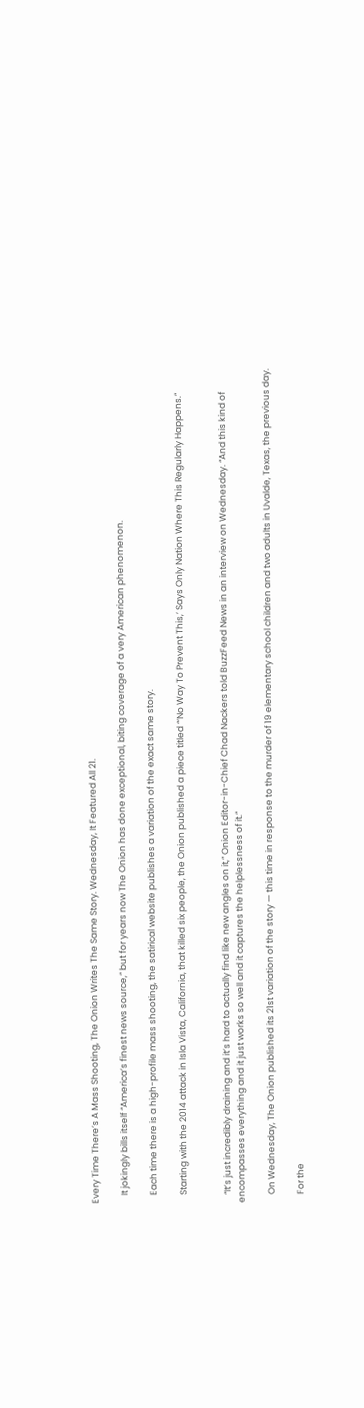Every Time There’s A Mass Shooting, The Onion Writes The Same Story. Wednesday, It Featured All 21.

    It jokingly bills itself “America’s finest news source,” but for years now The Onion has done exceptional, biting coverage of a very American phenomenon.

    Each time there is a high-profile mass shooting, the satirical website publishes a variation of the exact same story.

    Starting with the 2014 attack in Isla Vista, California, that killed six people, the Onion published a piece titled “‘No Way To Prevent This,’ Says Only Nation Where This Regularly Happens.”


    “It’s just incredibly draining and it’s hard to actually find like new angles on it,” Onion Editor-in-Chief Chad Nackers told BuzzFeed News in an interview on Wednesday. “And this kind of encompasses everything and it just works so well and it captures the helplessness of it.”

    On Wednesday, The Onion published its 21st variation of the story — this time in response to the murder of 19 elementary school children and two adults in Uvalde, Texas, the previous day.

    For the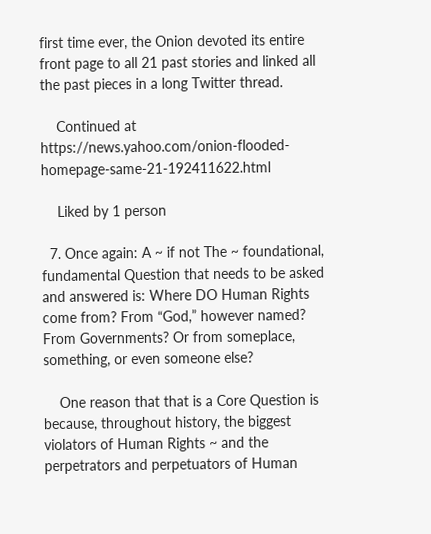first time ever, the Onion devoted its entire front page to all 21 past stories and linked all the past pieces in a long Twitter thread.

    Continued at https://news.yahoo.com/onion-flooded-homepage-same-21-192411622.html

    Liked by 1 person

  7. Once again: A ~ if not The ~ foundational, fundamental Question that needs to be asked and answered is: Where DO Human Rights come from? From “God,” however named? From Governments? Or from someplace, something, or even someone else?

    One reason that that is a Core Question is because, throughout history, the biggest violators of Human Rights ~ and the perpetrators and perpetuators of Human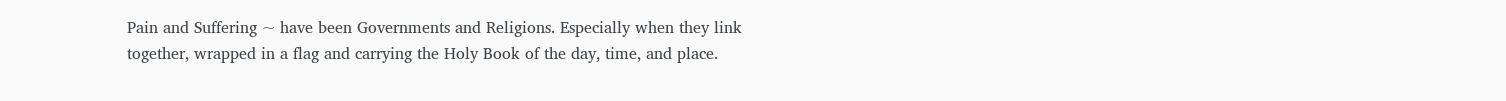Pain and Suffering ~ have been Governments and Religions. Especially when they link together, wrapped in a flag and carrying the Holy Book of the day, time, and place.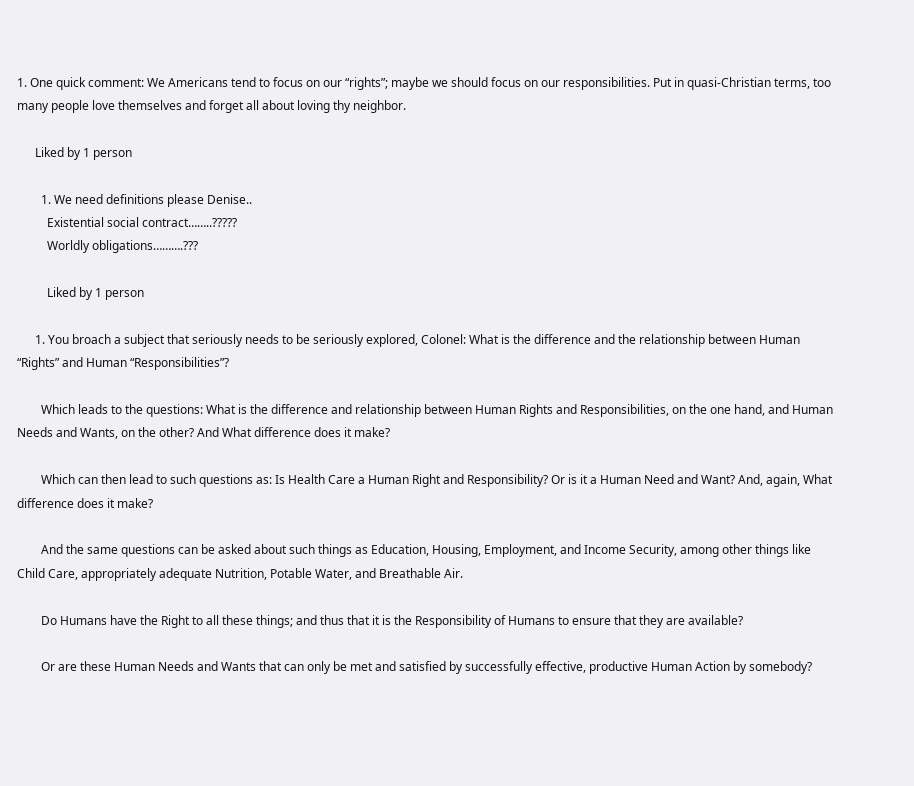1. One quick comment: We Americans tend to focus on our “rights”; maybe we should focus on our responsibilities. Put in quasi-Christian terms, too many people love themselves and forget all about loving thy neighbor.

      Liked by 1 person

        1. We need definitions please Denise..
          Existential social contract……..?????
          Worldly obligations……….???

          Liked by 1 person

      1. You broach a subject that seriously needs to be seriously explored, Colonel: What is the difference and the relationship between Human “Rights” and Human “Responsibilities”?

        Which leads to the questions: What is the difference and relationship between Human Rights and Responsibilities, on the one hand, and Human Needs and Wants, on the other? And What difference does it make?

        Which can then lead to such questions as: Is Health Care a Human Right and Responsibility? Or is it a Human Need and Want? And, again, What difference does it make?

        And the same questions can be asked about such things as Education, Housing, Employment, and Income Security, among other things like Child Care, appropriately adequate Nutrition, Potable Water, and Breathable Air.

        Do Humans have the Right to all these things; and thus that it is the Responsibility of Humans to ensure that they are available?

        Or are these Human Needs and Wants that can only be met and satisfied by successfully effective, productive Human Action by somebody?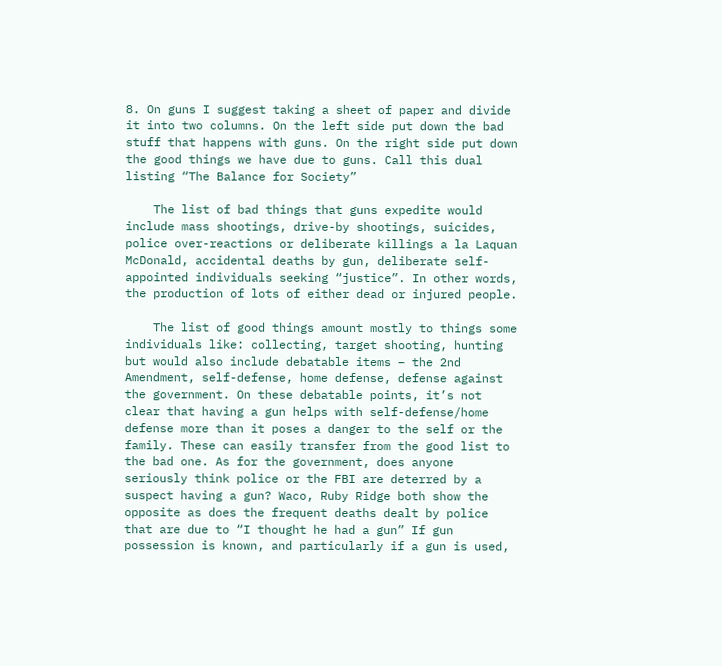8. On guns I suggest taking a sheet of paper and divide it into two columns. On the left side put down the bad stuff that happens with guns. On the right side put down the good things we have due to guns. Call this dual listing “The Balance for Society”

    The list of bad things that guns expedite would include mass shootings, drive-by shootings, suicides, police over-reactions or deliberate killings a la Laquan McDonald, accidental deaths by gun, deliberate self-appointed individuals seeking “justice”. In other words, the production of lots of either dead or injured people.

    The list of good things amount mostly to things some individuals like: collecting, target shooting, hunting but would also include debatable items – the 2nd Amendment, self-defense, home defense, defense against the government. On these debatable points, it’s not clear that having a gun helps with self-defense/home defense more than it poses a danger to the self or the family. These can easily transfer from the good list to the bad one. As for the government, does anyone seriously think police or the FBI are deterred by a suspect having a gun? Waco, Ruby Ridge both show the opposite as does the frequent deaths dealt by police that are due to “I thought he had a gun” If gun possession is known, and particularly if a gun is used,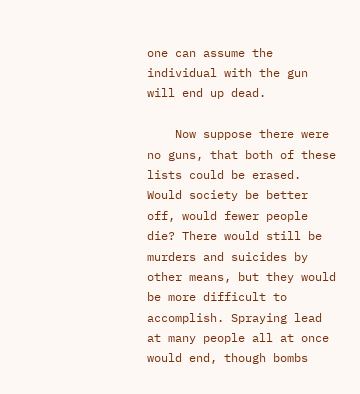one can assume the individual with the gun will end up dead.

    Now suppose there were no guns, that both of these lists could be erased. Would society be better off, would fewer people die? There would still be murders and suicides by other means, but they would be more difficult to accomplish. Spraying lead at many people all at once would end, though bombs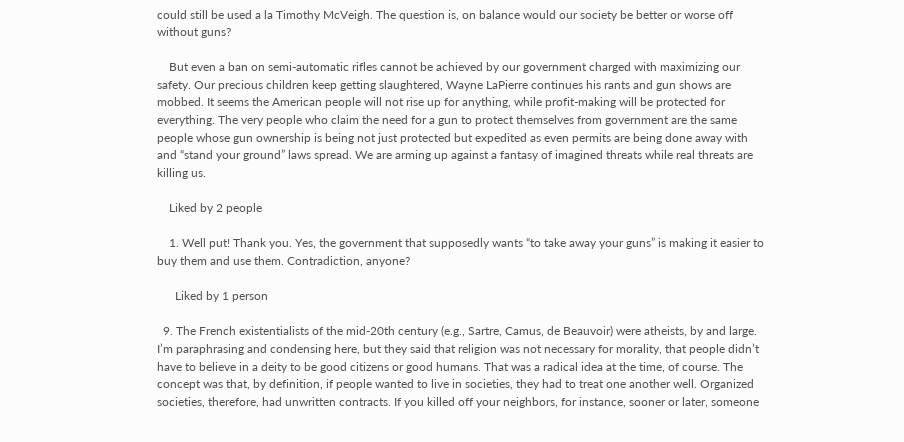could still be used a la Timothy McVeigh. The question is, on balance would our society be better or worse off without guns?

    But even a ban on semi-automatic rifles cannot be achieved by our government charged with maximizing our safety. Our precious children keep getting slaughtered, Wayne LaPierre continues his rants and gun shows are mobbed. It seems the American people will not rise up for anything, while profit-making will be protected for everything. The very people who claim the need for a gun to protect themselves from government are the same people whose gun ownership is being not just protected but expedited as even permits are being done away with and “stand your ground” laws spread. We are arming up against a fantasy of imagined threats while real threats are killing us.

    Liked by 2 people

    1. Well put! Thank you. Yes, the government that supposedly wants “to take away your guns” is making it easier to buy them and use them. Contradiction, anyone?

      Liked by 1 person

  9. The French existentialists of the mid-20th century (e.g., Sartre, Camus, de Beauvoir) were atheists, by and large. I’m paraphrasing and condensing here, but they said that religion was not necessary for morality, that people didn’t have to believe in a deity to be good citizens or good humans. That was a radical idea at the time, of course. The concept was that, by definition, if people wanted to live in societies, they had to treat one another well. Organized societies, therefore, had unwritten contracts. If you killed off your neighbors, for instance, sooner or later, someone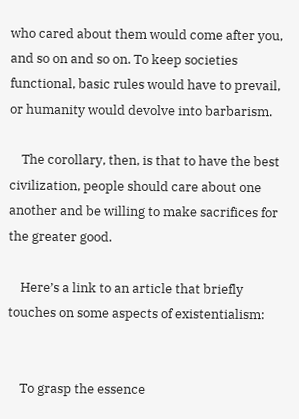who cared about them would come after you, and so on and so on. To keep societies functional, basic rules would have to prevail, or humanity would devolve into barbarism.

    The corollary, then, is that to have the best civilization, people should care about one another and be willing to make sacrifices for the greater good.

    Here’s a link to an article that briefly touches on some aspects of existentialism:


    To grasp the essence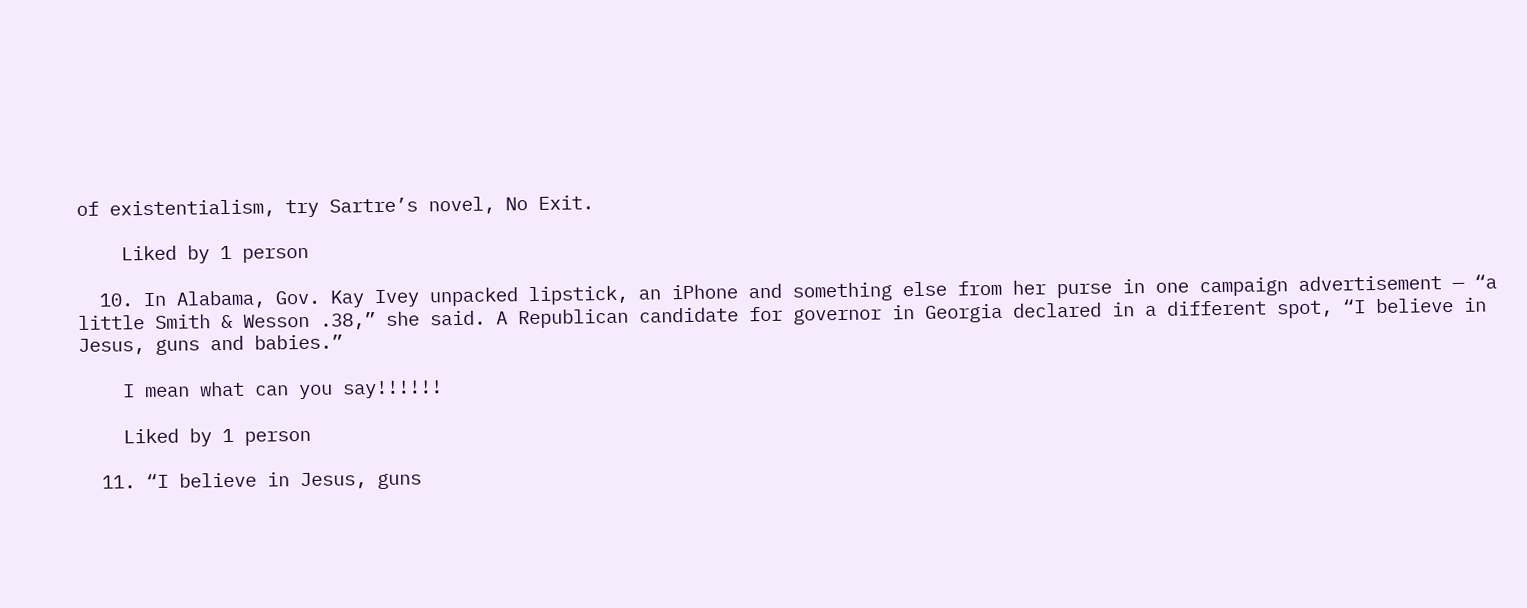of existentialism, try Sartre’s novel, No Exit.

    Liked by 1 person

  10. In Alabama, Gov. Kay Ivey unpacked lipstick, an iPhone and something else from her purse in one campaign advertisement — “a little Smith & Wesson .38,” she said. A Republican candidate for governor in Georgia declared in a different spot, “I believe in Jesus, guns and babies.”

    I mean what can you say!!!!!!

    Liked by 1 person

  11. “I believe in Jesus, guns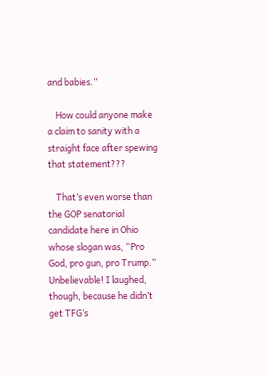and babies.”

    How could anyone make a claim to sanity with a straight face after spewing that statement???

    That’s even worse than the GOP senatorial candidate here in Ohio whose slogan was, “Pro God, pro gun, pro Trump.” Unbelievable! I laughed, though, because he didn’t get TFG’s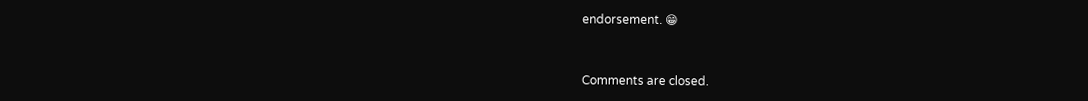endorsement. 😁


Comments are closed.